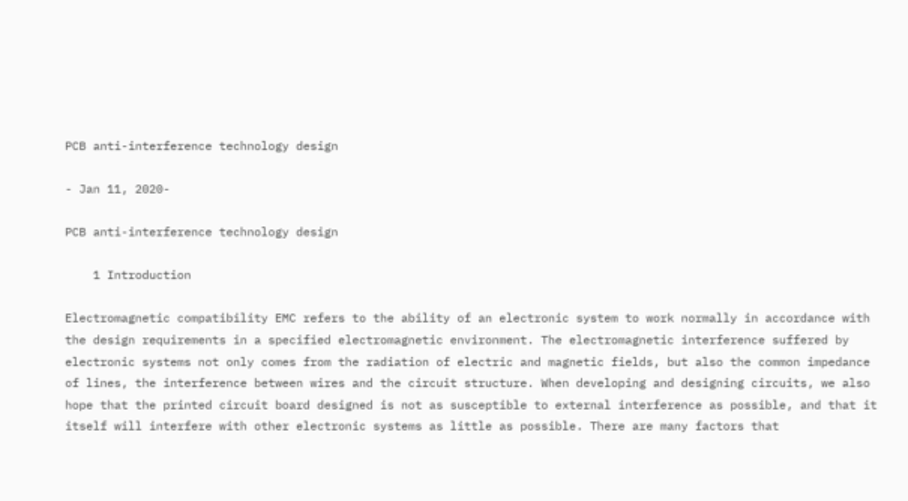PCB anti-interference technology design

- Jan 11, 2020-

PCB anti-interference technology design

    1 Introduction

Electromagnetic compatibility EMC refers to the ability of an electronic system to work normally in accordance with the design requirements in a specified electromagnetic environment. The electromagnetic interference suffered by electronic systems not only comes from the radiation of electric and magnetic fields, but also the common impedance of lines, the interference between wires and the circuit structure. When developing and designing circuits, we also hope that the printed circuit board designed is not as susceptible to external interference as possible, and that it itself will interfere with other electronic systems as little as possible. There are many factors that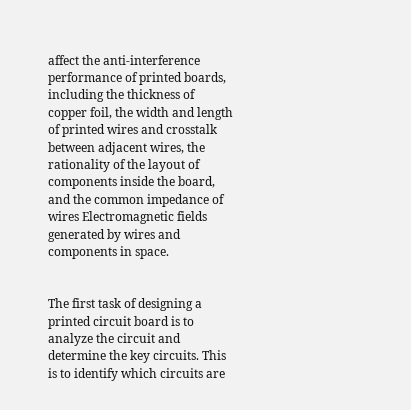affect the anti-interference performance of printed boards, including the thickness of copper foil, the width and length of printed wires and crosstalk between adjacent wires, the rationality of the layout of components inside the board, and the common impedance of wires Electromagnetic fields generated by wires and components in space.


The first task of designing a printed circuit board is to analyze the circuit and determine the key circuits. This is to identify which circuits are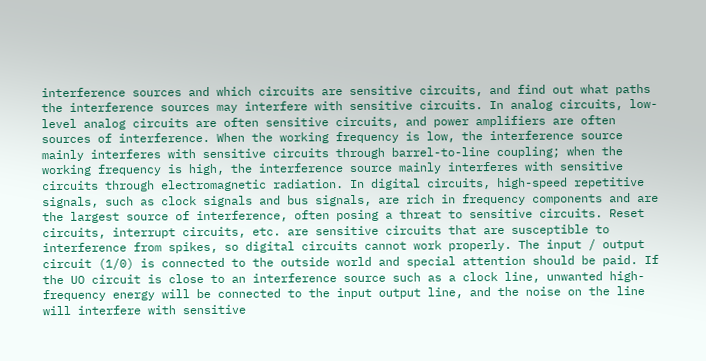interference sources and which circuits are sensitive circuits, and find out what paths the interference sources may interfere with sensitive circuits. In analog circuits, low-level analog circuits are often sensitive circuits, and power amplifiers are often sources of interference. When the working frequency is low, the interference source mainly interferes with sensitive circuits through barrel-to-line coupling; when the working frequency is high, the interference source mainly interferes with sensitive circuits through electromagnetic radiation. In digital circuits, high-speed repetitive signals, such as clock signals and bus signals, are rich in frequency components and are the largest source of interference, often posing a threat to sensitive circuits. Reset circuits, interrupt circuits, etc. are sensitive circuits that are susceptible to interference from spikes, so digital circuits cannot work properly. The input / output circuit (1/0) is connected to the outside world and special attention should be paid. If the UO circuit is close to an interference source such as a clock line, unwanted high-frequency energy will be connected to the input output line, and the noise on the line will interfere with sensitive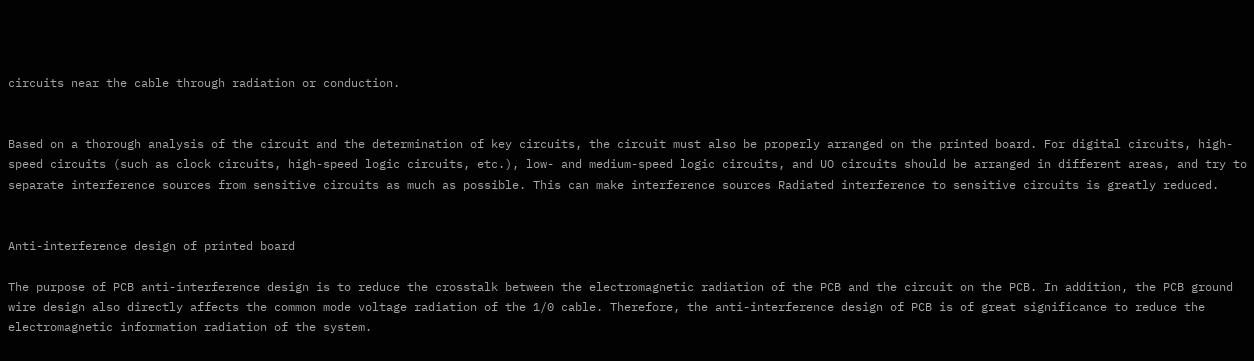circuits near the cable through radiation or conduction.


Based on a thorough analysis of the circuit and the determination of key circuits, the circuit must also be properly arranged on the printed board. For digital circuits, high-speed circuits (such as clock circuits, high-speed logic circuits, etc.), low- and medium-speed logic circuits, and UO circuits should be arranged in different areas, and try to separate interference sources from sensitive circuits as much as possible. This can make interference sources Radiated interference to sensitive circuits is greatly reduced.


Anti-interference design of printed board

The purpose of PCB anti-interference design is to reduce the crosstalk between the electromagnetic radiation of the PCB and the circuit on the PCB. In addition, the PCB ground wire design also directly affects the common mode voltage radiation of the 1/0 cable. Therefore, the anti-interference design of PCB is of great significance to reduce the electromagnetic information radiation of the system.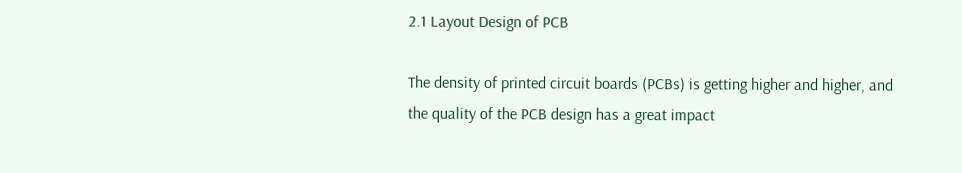2.1 Layout Design of PCB

The density of printed circuit boards (PCBs) is getting higher and higher, and the quality of the PCB design has a great impact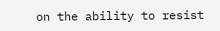on the ability to resist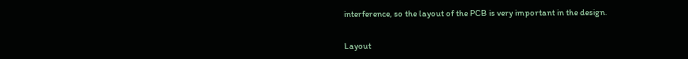interference, so the layout of the PCB is very important in the design.


Layout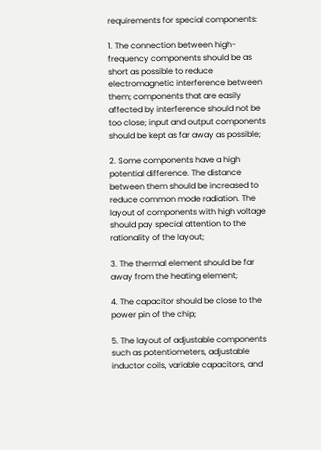requirements for special components:

1. The connection between high-frequency components should be as short as possible to reduce electromagnetic interference between them; components that are easily affected by interference should not be too close; input and output components should be kept as far away as possible;

2. Some components have a high potential difference. The distance between them should be increased to reduce common mode radiation. The layout of components with high voltage should pay special attention to the rationality of the layout;

3. The thermal element should be far away from the heating element;

4. The capacitor should be close to the power pin of the chip;

5. The layout of adjustable components such as potentiometers, adjustable inductor coils, variable capacitors, and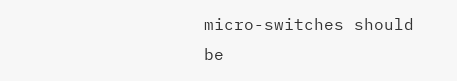micro-switches should be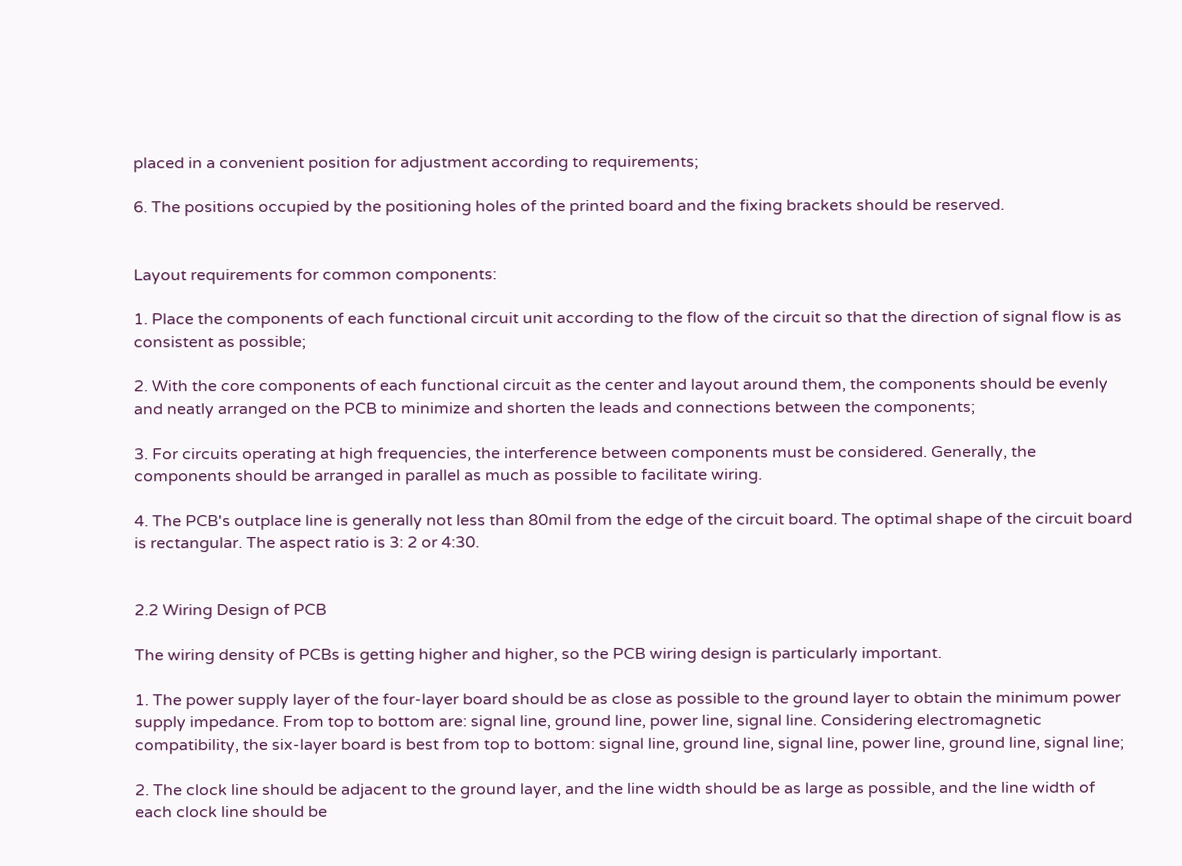placed in a convenient position for adjustment according to requirements;

6. The positions occupied by the positioning holes of the printed board and the fixing brackets should be reserved.


Layout requirements for common components:

1. Place the components of each functional circuit unit according to the flow of the circuit so that the direction of signal flow is as consistent as possible;

2. With the core components of each functional circuit as the center and layout around them, the components should be evenly and neatly arranged on the PCB to minimize and shorten the leads and connections between the components;

3. For circuits operating at high frequencies, the interference between components must be considered. Generally, the components should be arranged in parallel as much as possible to facilitate wiring.

4. The PCB's outplace line is generally not less than 80mil from the edge of the circuit board. The optimal shape of the circuit board is rectangular. The aspect ratio is 3: 2 or 4:30.


2.2 Wiring Design of PCB

The wiring density of PCBs is getting higher and higher, so the PCB wiring design is particularly important.

1. The power supply layer of the four-layer board should be as close as possible to the ground layer to obtain the minimum power supply impedance. From top to bottom are: signal line, ground line, power line, signal line. Considering electromagnetic compatibility, the six-layer board is best from top to bottom: signal line, ground line, signal line, power line, ground line, signal line;

2. The clock line should be adjacent to the ground layer, and the line width should be as large as possible, and the line width of each clock line should be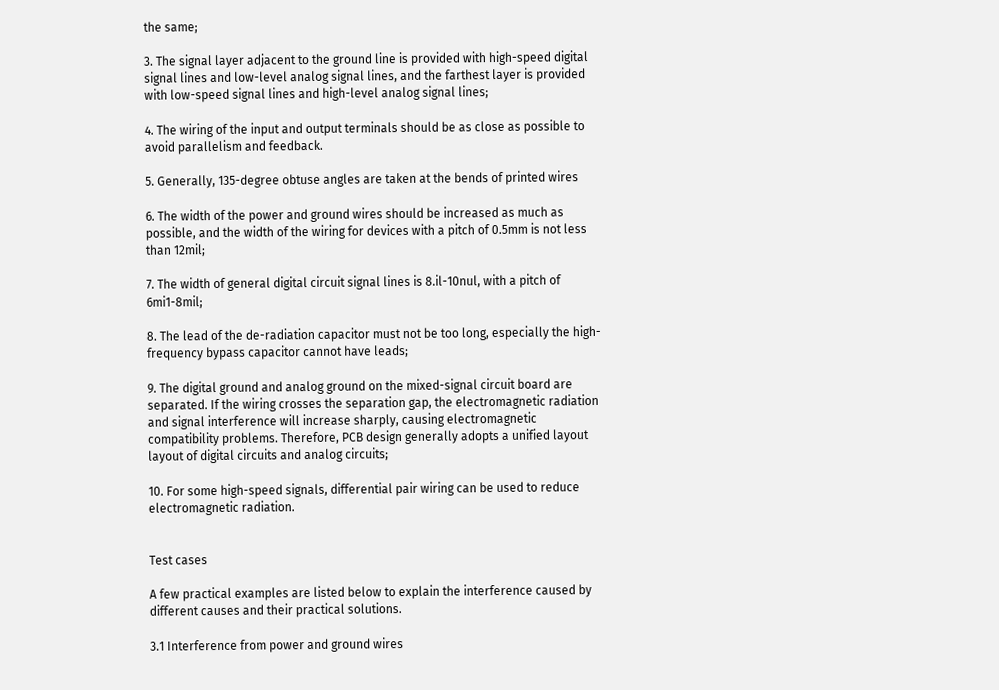the same;

3. The signal layer adjacent to the ground line is provided with high-speed digital signal lines and low-level analog signal lines, and the farthest layer is provided with low-speed signal lines and high-level analog signal lines;

4. The wiring of the input and output terminals should be as close as possible to avoid parallelism and feedback.

5. Generally, 135-degree obtuse angles are taken at the bends of printed wires

6. The width of the power and ground wires should be increased as much as possible, and the width of the wiring for devices with a pitch of 0.5mm is not less than 12mil;

7. The width of general digital circuit signal lines is 8.il-10nul, with a pitch of 6mi1-8mil;

8. The lead of the de-radiation capacitor must not be too long, especially the high-frequency bypass capacitor cannot have leads;

9. The digital ground and analog ground on the mixed-signal circuit board are separated. If the wiring crosses the separation gap, the electromagnetic radiation and signal interference will increase sharply, causing electromagnetic compatibility problems. Therefore, PCB design generally adopts a unified layout layout of digital circuits and analog circuits;

10. For some high-speed signals, differential pair wiring can be used to reduce electromagnetic radiation.


Test cases

A few practical examples are listed below to explain the interference caused by different causes and their practical solutions.

3.1 Interference from power and ground wires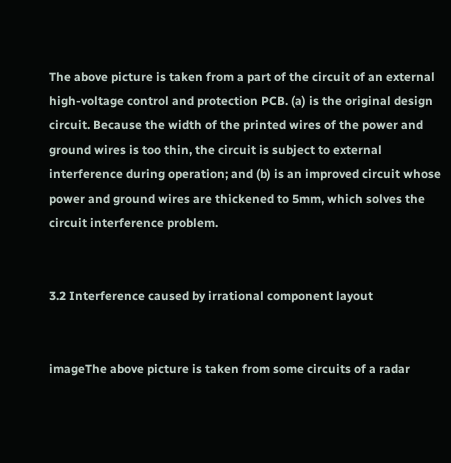The above picture is taken from a part of the circuit of an external high-voltage control and protection PCB. (a) is the original design circuit. Because the width of the printed wires of the power and ground wires is too thin, the circuit is subject to external interference during operation; and (b) is an improved circuit whose power and ground wires are thickened to 5mm, which solves the circuit interference problem.


3.2 Interference caused by irrational component layout


imageThe above picture is taken from some circuits of a radar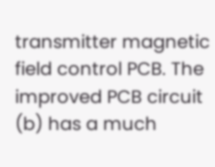transmitter magnetic field control PCB. The improved PCB circuit (b) has a much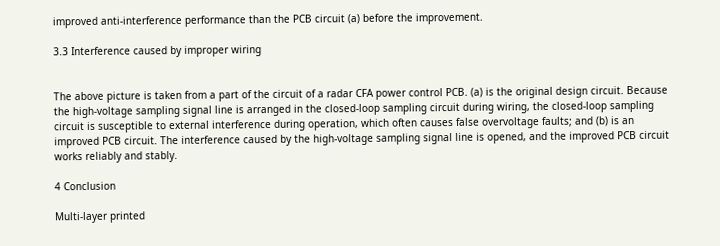improved anti-interference performance than the PCB circuit (a) before the improvement.

3.3 Interference caused by improper wiring


The above picture is taken from a part of the circuit of a radar CFA power control PCB. (a) is the original design circuit. Because the high-voltage sampling signal line is arranged in the closed-loop sampling circuit during wiring, the closed-loop sampling circuit is susceptible to external interference during operation, which often causes false overvoltage faults; and (b) is an improved PCB circuit. The interference caused by the high-voltage sampling signal line is opened, and the improved PCB circuit works reliably and stably.

4 Conclusion

Multi-layer printed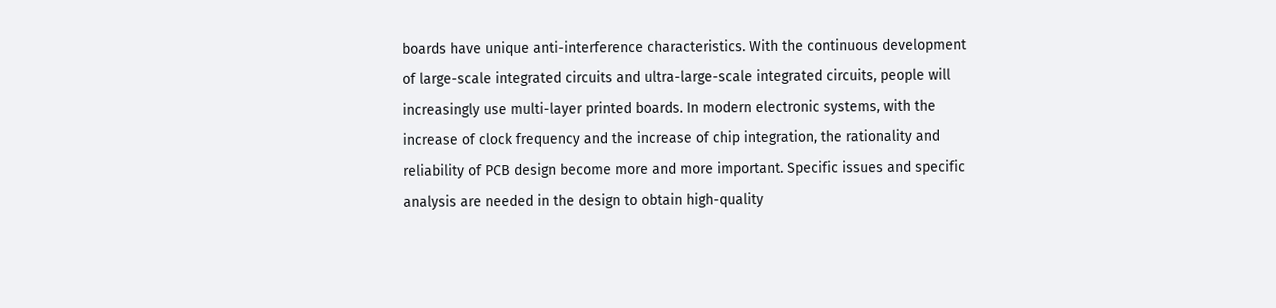boards have unique anti-interference characteristics. With the continuous development of large-scale integrated circuits and ultra-large-scale integrated circuits, people will increasingly use multi-layer printed boards. In modern electronic systems, with the increase of clock frequency and the increase of chip integration, the rationality and reliability of PCB design become more and more important. Specific issues and specific analysis are needed in the design to obtain high-quality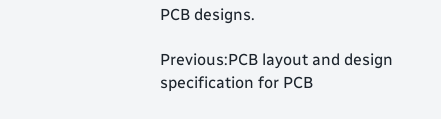PCB designs.

Previous:PCB layout and design specification for PCB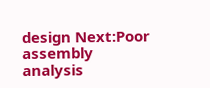design Next:Poor assembly analysis